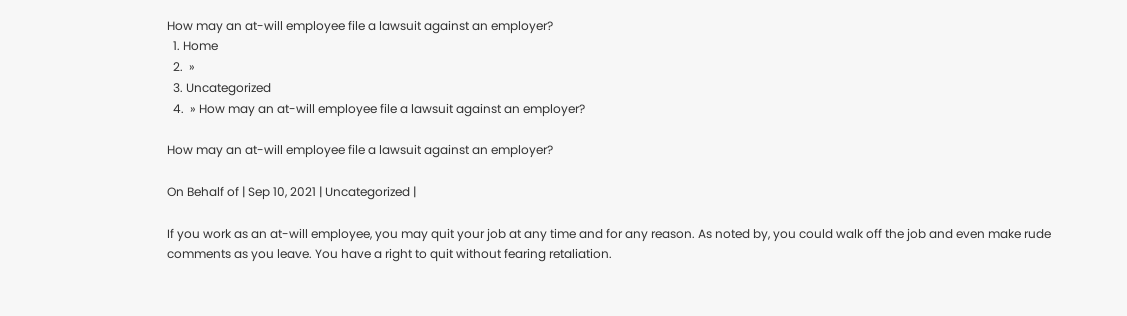How may an at-will employee file a lawsuit against an employer?
  1. Home
  2.  »
  3. Uncategorized
  4.  » How may an at-will employee file a lawsuit against an employer?

How may an at-will employee file a lawsuit against an employer?

On Behalf of | Sep 10, 2021 | Uncategorized |

If you work as an at-will employee, you may quit your job at any time and for any reason. As noted by, you could walk off the job and even make rude comments as you leave. You have a right to quit without fearing retaliation.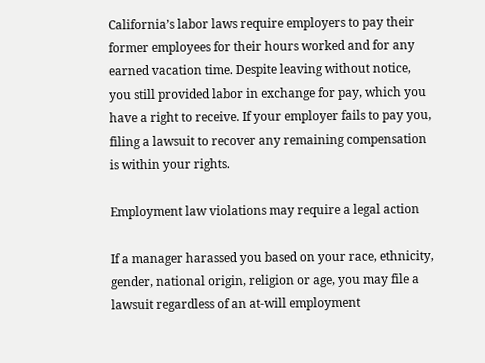California’s labor laws require employers to pay their former employees for their hours worked and for any earned vacation time. Despite leaving without notice, you still provided labor in exchange for pay, which you have a right to receive. If your employer fails to pay you, filing a lawsuit to recover any remaining compensation is within your rights.

Employment law violations may require a legal action

If a manager harassed you based on your race, ethnicity, gender, national origin, religion or age, you may file a lawsuit regardless of an at-will employment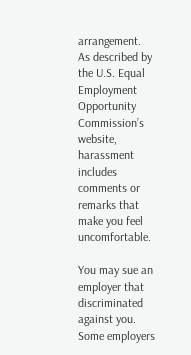arrangement. As described by the U.S. Equal Employment Opportunity Commission’s website, harassment includes comments or remarks that make you feel uncomfortable.

You may sue an employer that discriminated against you. Some employers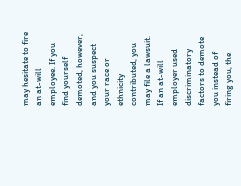may hesitate to fire an at-will employee. If you find yourself demoted, however, and you suspect your race or ethnicity contributed, you may file a lawsuit. If an at-will employer used discriminatory factors to demote you instead of firing you, the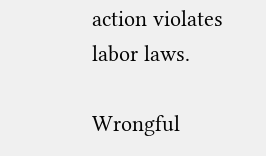action violates labor laws.

Wrongful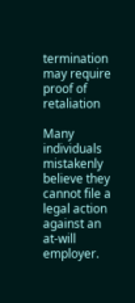termination may require proof of retaliation

Many individuals mistakenly believe they cannot file a legal action against an at-will employer.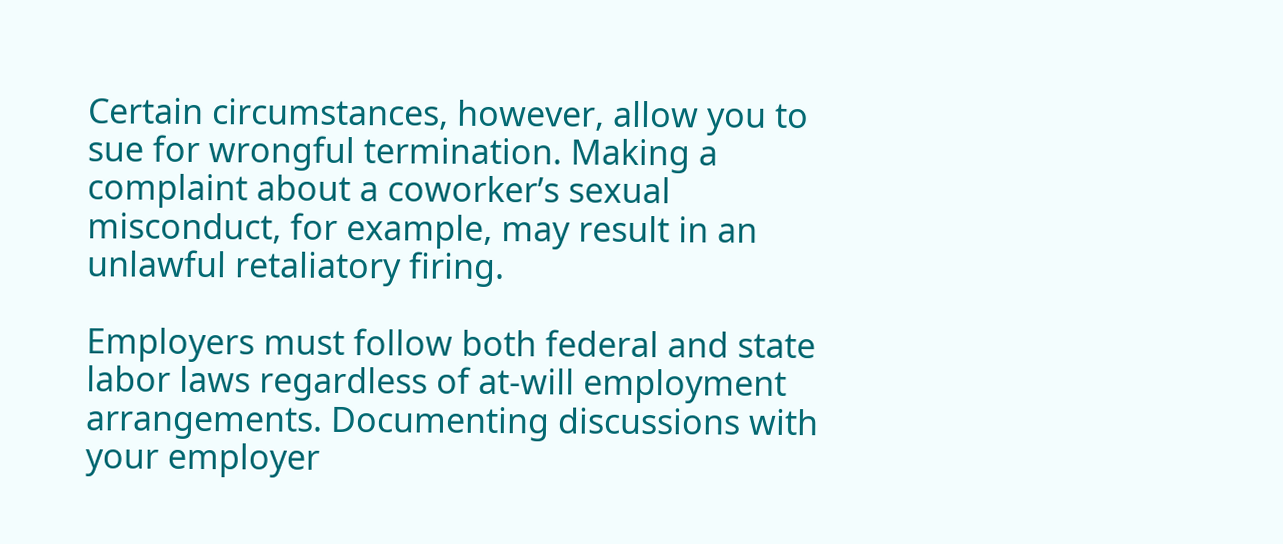Certain circumstances, however, allow you to sue for wrongful termination. Making a complaint about a coworker’s sexual misconduct, for example, may result in an unlawful retaliatory firing.

Employers must follow both federal and state labor laws regardless of at-will employment arrangements. Documenting discussions with your employer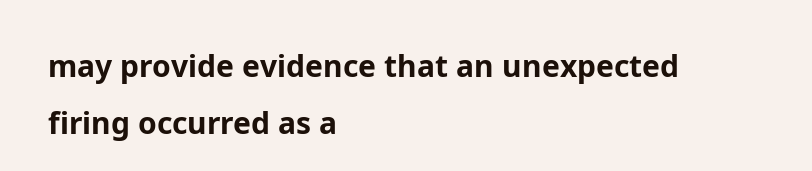may provide evidence that an unexpected firing occurred as a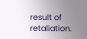result of retaliation.